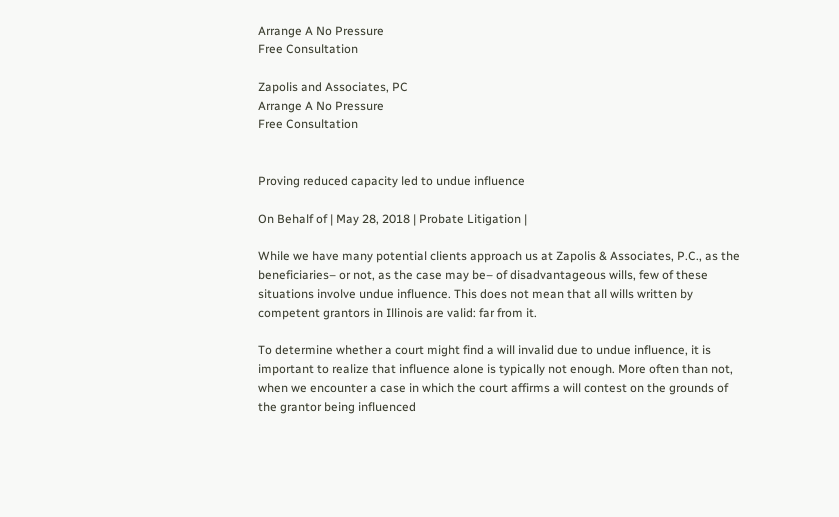Arrange A No Pressure
Free Consultation

Zapolis and Associates, PC
Arrange A No Pressure
Free Consultation


Proving reduced capacity led to undue influence

On Behalf of | May 28, 2018 | Probate Litigation |

While we have many potential clients approach us at Zapolis & Associates, P.C., as the beneficiaries– or not, as the case may be– of disadvantageous wills, few of these situations involve undue influence. This does not mean that all wills written by competent grantors in Illinois are valid: far from it.

To determine whether a court might find a will invalid due to undue influence, it is important to realize that influence alone is typically not enough. More often than not, when we encounter a case in which the court affirms a will contest on the grounds of the grantor being influenced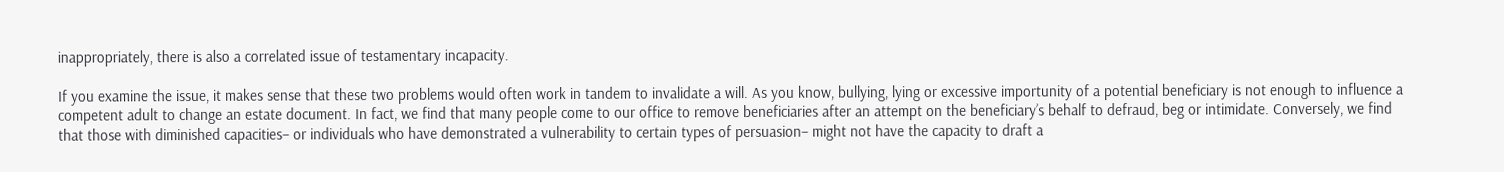inappropriately, there is also a correlated issue of testamentary incapacity.

If you examine the issue, it makes sense that these two problems would often work in tandem to invalidate a will. As you know, bullying, lying or excessive importunity of a potential beneficiary is not enough to influence a competent adult to change an estate document. In fact, we find that many people come to our office to remove beneficiaries after an attempt on the beneficiary’s behalf to defraud, beg or intimidate. Conversely, we find that those with diminished capacities– or individuals who have demonstrated a vulnerability to certain types of persuasion– might not have the capacity to draft a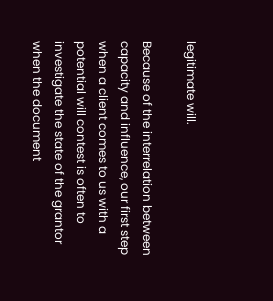legitimate will.

Because of the interrelation between capacity and influence, our first step when a client comes to us with a potential will contest is often to investigate the state of the grantor when the document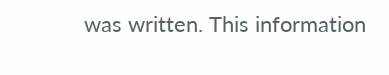was written. This information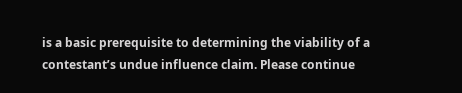is a basic prerequisite to determining the viability of a contestant’s undue influence claim. Please continue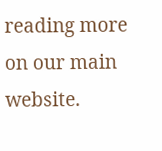reading more on our main website.